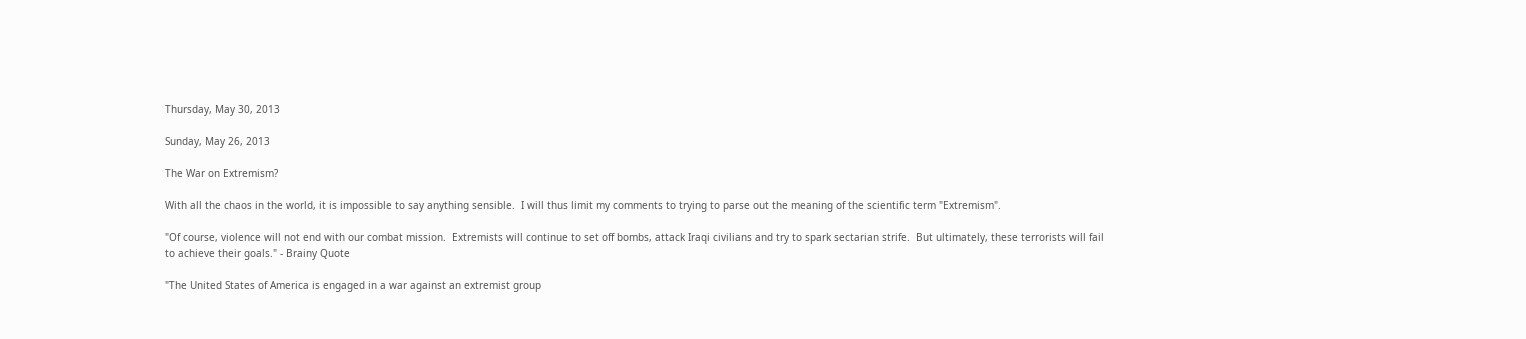Thursday, May 30, 2013

Sunday, May 26, 2013

The War on Extremism?

With all the chaos in the world, it is impossible to say anything sensible.  I will thus limit my comments to trying to parse out the meaning of the scientific term "Extremism".

"Of course, violence will not end with our combat mission.  Extremists will continue to set off bombs, attack Iraqi civilians and try to spark sectarian strife.  But ultimately, these terrorists will fail to achieve their goals." - Brainy Quote

"The United States of America is engaged in a war against an extremist group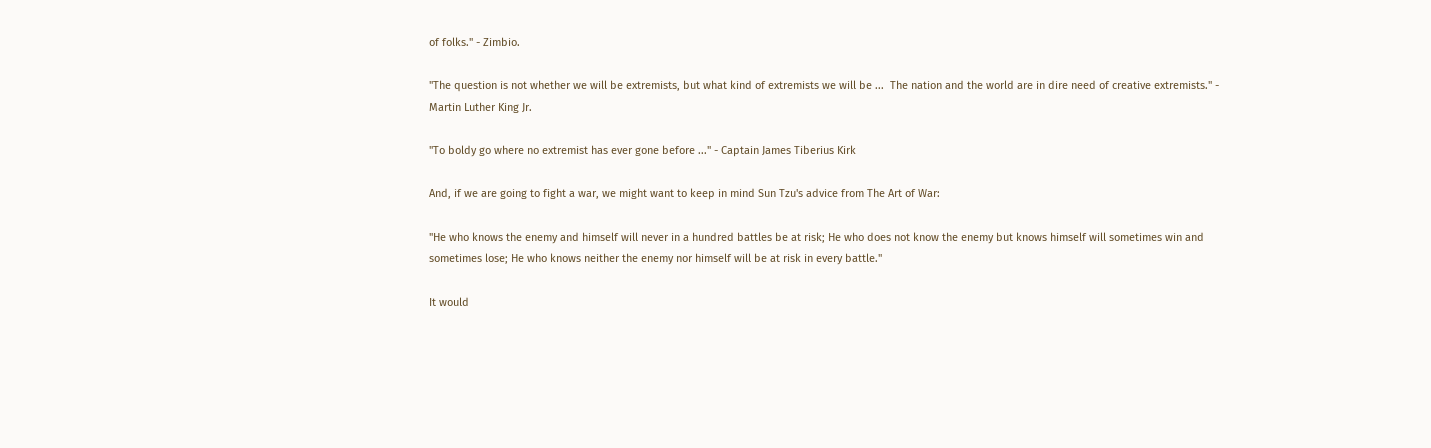of folks." - Zimbio.

"The question is not whether we will be extremists, but what kind of extremists we will be ...  The nation and the world are in dire need of creative extremists." - Martin Luther King Jr.

"To boldy go where no extremist has ever gone before ..." - Captain James Tiberius Kirk

And, if we are going to fight a war, we might want to keep in mind Sun Tzu's advice from The Art of War:

"He who knows the enemy and himself will never in a hundred battles be at risk; He who does not know the enemy but knows himself will sometimes win and sometimes lose; He who knows neither the enemy nor himself will be at risk in every battle."

It would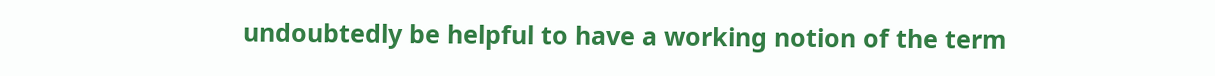undoubtedly be helpful to have a working notion of the term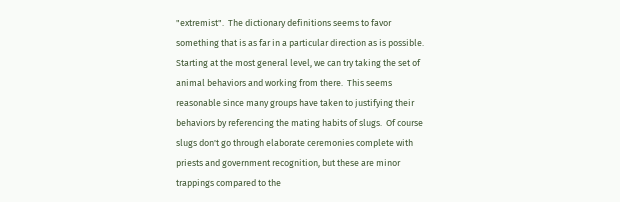"extremist".  The dictionary definitions seems to favor something that is as far in a particular direction as is possible.  Starting at the most general level, we can try taking the set of animal behaviors and working from there.  This seems reasonable since many groups have taken to justifying their behaviors by referencing the mating habits of slugs.  Of course slugs don't go through elaborate ceremonies complete with priests and government recognition, but these are minor trappings compared to the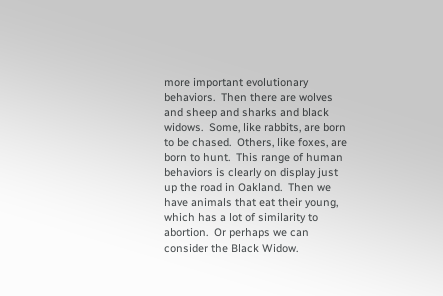more important evolutionary behaviors.  Then there are wolves and sheep and sharks and black widows.  Some, like rabbits, are born to be chased.  Others, like foxes, are born to hunt.  This range of human behaviors is clearly on display just up the road in Oakland.  Then we have animals that eat their young, which has a lot of similarity to abortion.  Or perhaps we can consider the Black Widow.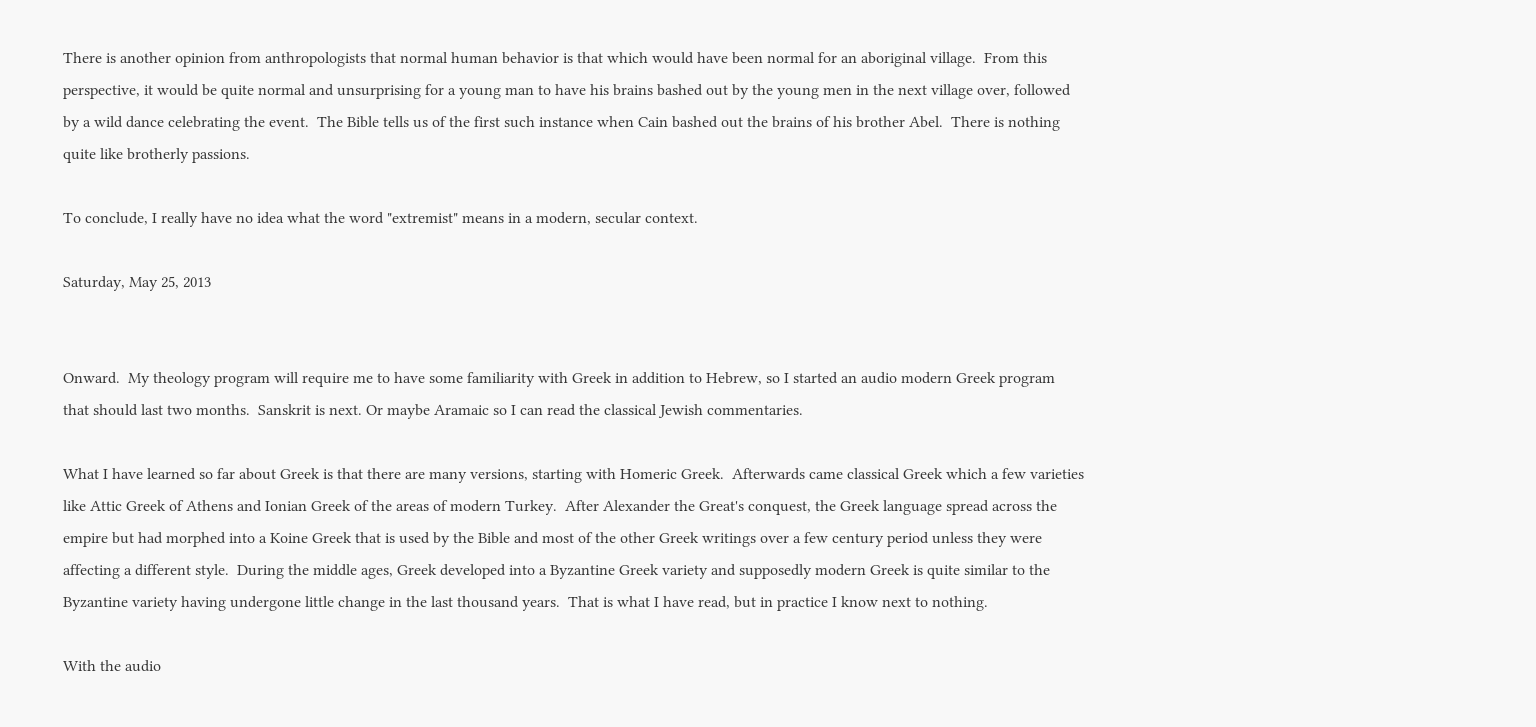There is another opinion from anthropologists that normal human behavior is that which would have been normal for an aboriginal village.  From this perspective, it would be quite normal and unsurprising for a young man to have his brains bashed out by the young men in the next village over, followed by a wild dance celebrating the event.  The Bible tells us of the first such instance when Cain bashed out the brains of his brother Abel.  There is nothing quite like brotherly passions.

To conclude, I really have no idea what the word "extremist" means in a modern, secular context.

Saturday, May 25, 2013


Onward.  My theology program will require me to have some familiarity with Greek in addition to Hebrew, so I started an audio modern Greek program that should last two months.  Sanskrit is next. Or maybe Aramaic so I can read the classical Jewish commentaries.

What I have learned so far about Greek is that there are many versions, starting with Homeric Greek.  Afterwards came classical Greek which a few varieties like Attic Greek of Athens and Ionian Greek of the areas of modern Turkey.  After Alexander the Great's conquest, the Greek language spread across the empire but had morphed into a Koine Greek that is used by the Bible and most of the other Greek writings over a few century period unless they were affecting a different style.  During the middle ages, Greek developed into a Byzantine Greek variety and supposedly modern Greek is quite similar to the Byzantine variety having undergone little change in the last thousand years.  That is what I have read, but in practice I know next to nothing.

With the audio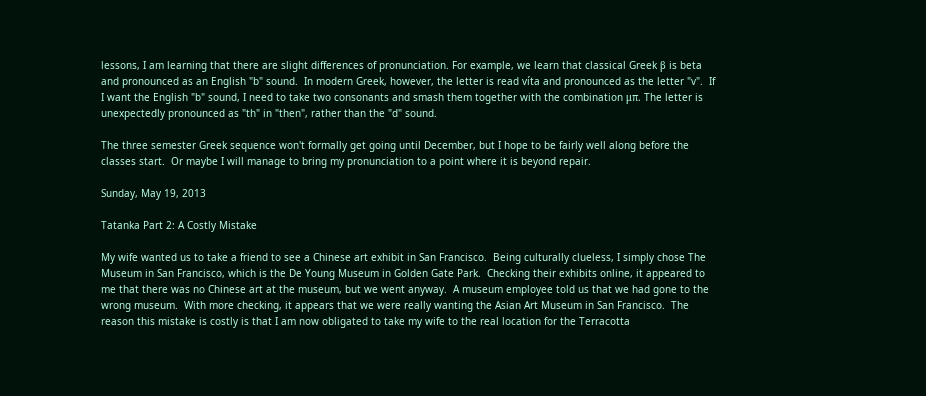lessons, I am learning that there are slight differences of pronunciation. For example, we learn that classical Greek β is beta and pronounced as an English "b" sound.  In modern Greek, however, the letter is read víta and pronounced as the letter "v".  If I want the English "b" sound, I need to take two consonants and smash them together with the combination μπ. The letter is unexpectedly pronounced as "th" in "then", rather than the "d" sound.

The three semester Greek sequence won't formally get going until December, but I hope to be fairly well along before the classes start.  Or maybe I will manage to bring my pronunciation to a point where it is beyond repair.

Sunday, May 19, 2013

Tatanka Part 2: A Costly Mistake

My wife wanted us to take a friend to see a Chinese art exhibit in San Francisco.  Being culturally clueless, I simply chose The Museum in San Francisco, which is the De Young Museum in Golden Gate Park.  Checking their exhibits online, it appeared to me that there was no Chinese art at the museum, but we went anyway.  A museum employee told us that we had gone to the wrong museum.  With more checking, it appears that we were really wanting the Asian Art Museum in San Francisco.  The reason this mistake is costly is that I am now obligated to take my wife to the real location for the Terracotta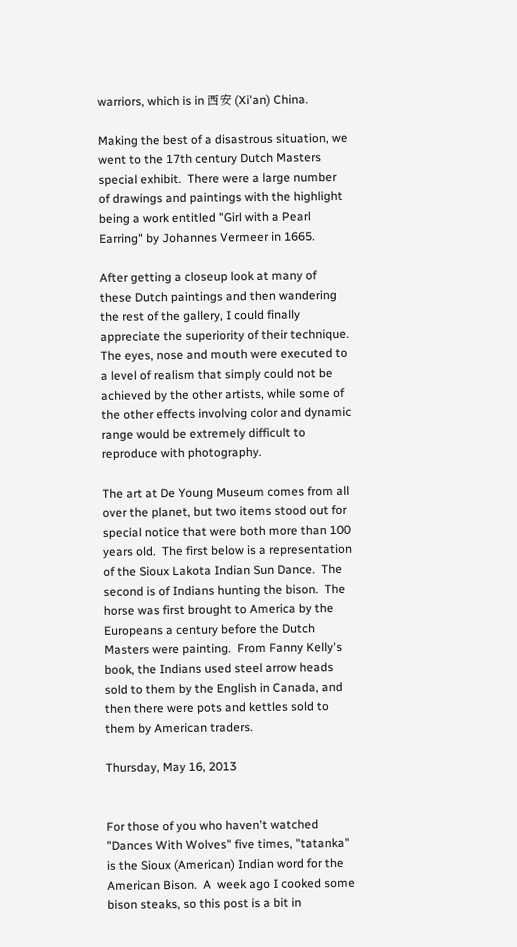warriors, which is in 西安 (Xi'an) China.

Making the best of a disastrous situation, we went to the 17th century Dutch Masters special exhibit.  There were a large number of drawings and paintings with the highlight being a work entitled "Girl with a Pearl Earring" by Johannes Vermeer in 1665.

After getting a closeup look at many of these Dutch paintings and then wandering the rest of the gallery, I could finally appreciate the superiority of their technique.  The eyes, nose and mouth were executed to a level of realism that simply could not be achieved by the other artists, while some of the other effects involving color and dynamic range would be extremely difficult to reproduce with photography.

The art at De Young Museum comes from all over the planet, but two items stood out for special notice that were both more than 100 years old.  The first below is a representation of the Sioux Lakota Indian Sun Dance.  The second is of Indians hunting the bison.  The horse was first brought to America by the Europeans a century before the Dutch Masters were painting.  From Fanny Kelly's book, the Indians used steel arrow heads sold to them by the English in Canada, and then there were pots and kettles sold to them by American traders.

Thursday, May 16, 2013


For those of you who haven't watched "Dances With Wolves" five times, "tatanka" is the Sioux (American) Indian word for the American Bison.  A  week ago I cooked some bison steaks, so this post is a bit in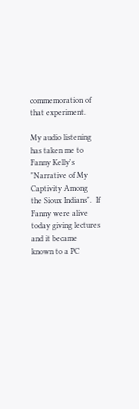commemoration of that experiment.

My audio listening has taken me to Fanny Kelly's "Narrative of My Captivity Among the Sioux Indians".  If Fanny were alive today giving lectures and it became known to a PC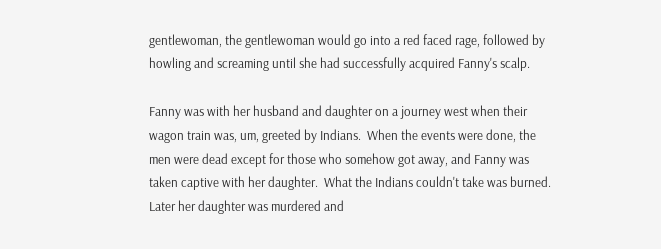gentlewoman, the gentlewoman would go into a red faced rage, followed by howling and screaming until she had successfully acquired Fanny's scalp.

Fanny was with her husband and daughter on a journey west when their wagon train was, um, greeted by Indians.  When the events were done, the men were dead except for those who somehow got away, and Fanny was taken captive with her daughter.  What the Indians couldn't take was burned.  Later her daughter was murdered and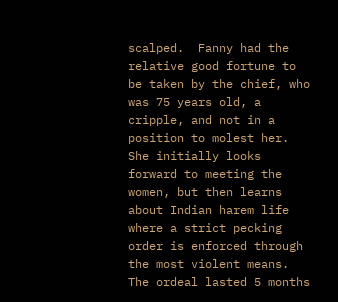scalped.  Fanny had the relative good fortune to be taken by the chief, who was 75 years old, a cripple, and not in a position to molest her.  She initially looks forward to meeting the women, but then learns about Indian harem life where a strict pecking order is enforced through the most violent means.  The ordeal lasted 5 months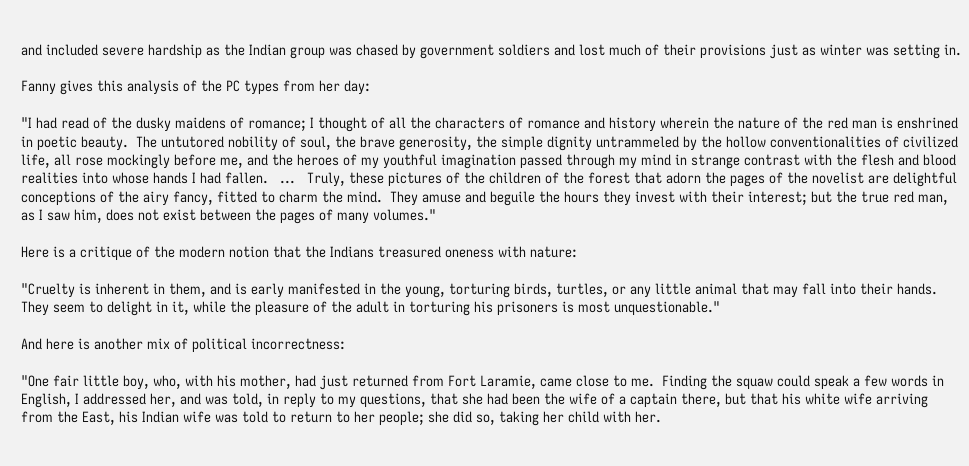and included severe hardship as the Indian group was chased by government soldiers and lost much of their provisions just as winter was setting in.

Fanny gives this analysis of the PC types from her day:

"I had read of the dusky maidens of romance; I thought of all the characters of romance and history wherein the nature of the red man is enshrined in poetic beauty.  The untutored nobility of soul, the brave generosity, the simple dignity untrammeled by the hollow conventionalities of civilized life, all rose mockingly before me, and the heroes of my youthful imagination passed through my mind in strange contrast with the flesh and blood realities into whose hands I had fallen.   ...   Truly, these pictures of the children of the forest that adorn the pages of the novelist are delightful conceptions of the airy fancy, fitted to charm the mind.  They amuse and beguile the hours they invest with their interest; but the true red man, as I saw him, does not exist between the pages of many volumes."

Here is a critique of the modern notion that the Indians treasured oneness with nature:

"Cruelty is inherent in them, and is early manifested in the young, torturing birds, turtles, or any little animal that may fall into their hands. They seem to delight in it, while the pleasure of the adult in torturing his prisoners is most unquestionable."

And here is another mix of political incorrectness:

"One fair little boy, who, with his mother, had just returned from Fort Laramie, came close to me.  Finding the squaw could speak a few words in English, I addressed her, and was told, in reply to my questions, that she had been the wife of a captain there, but that his white wife arriving from the East, his Indian wife was told to return to her people; she did so, taking her child with her.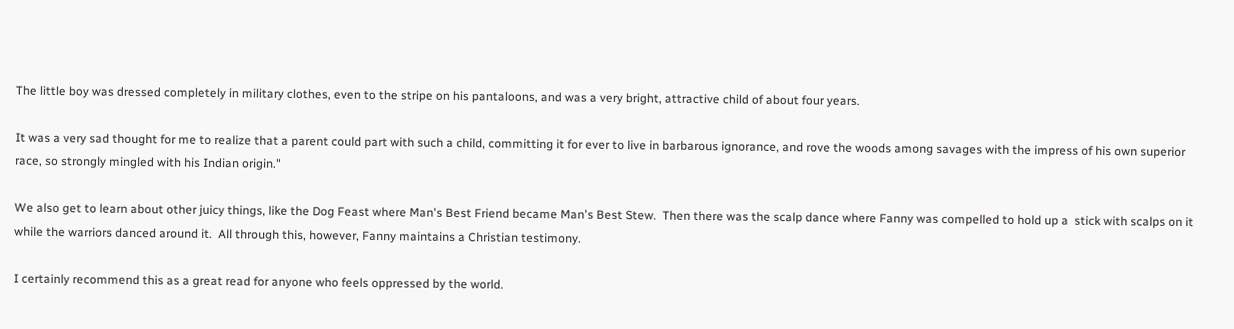The little boy was dressed completely in military clothes, even to the stripe on his pantaloons, and was a very bright, attractive child of about four years.

It was a very sad thought for me to realize that a parent could part with such a child, committing it for ever to live in barbarous ignorance, and rove the woods among savages with the impress of his own superior race, so strongly mingled with his Indian origin."

We also get to learn about other juicy things, like the Dog Feast where Man's Best Friend became Man's Best Stew.  Then there was the scalp dance where Fanny was compelled to hold up a  stick with scalps on it while the warriors danced around it.  All through this, however, Fanny maintains a Christian testimony.

I certainly recommend this as a great read for anyone who feels oppressed by the world.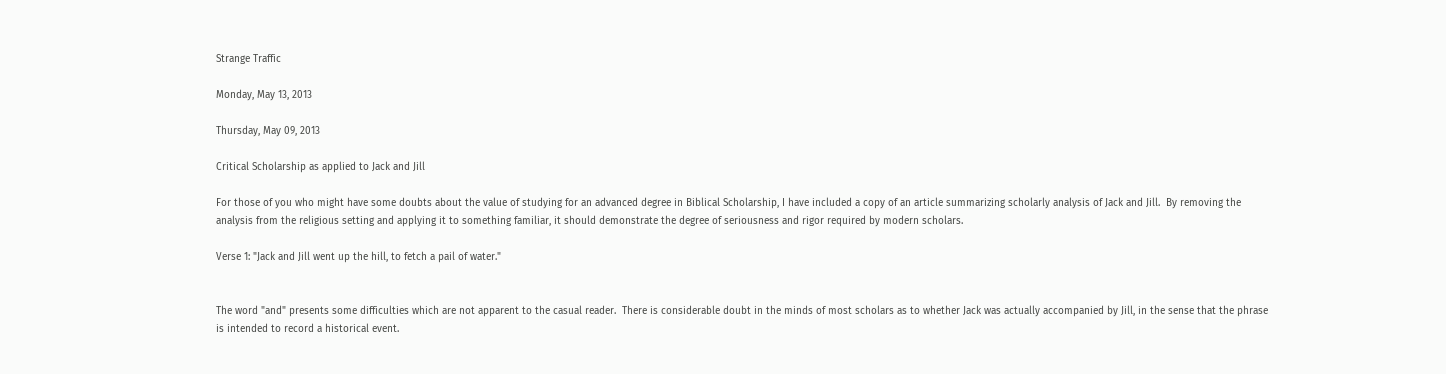Strange Traffic

Monday, May 13, 2013

Thursday, May 09, 2013

Critical Scholarship as applied to Jack and Jill

For those of you who might have some doubts about the value of studying for an advanced degree in Biblical Scholarship, I have included a copy of an article summarizing scholarly analysis of Jack and Jill.  By removing the analysis from the religious setting and applying it to something familiar, it should demonstrate the degree of seriousness and rigor required by modern scholars.

Verse 1: "Jack and Jill went up the hill, to fetch a pail of water."


The word "and" presents some difficulties which are not apparent to the casual reader.  There is considerable doubt in the minds of most scholars as to whether Jack was actually accompanied by Jill, in the sense that the phrase is intended to record a historical event.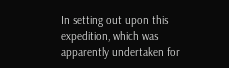In setting out upon this expedition, which was apparently undertaken for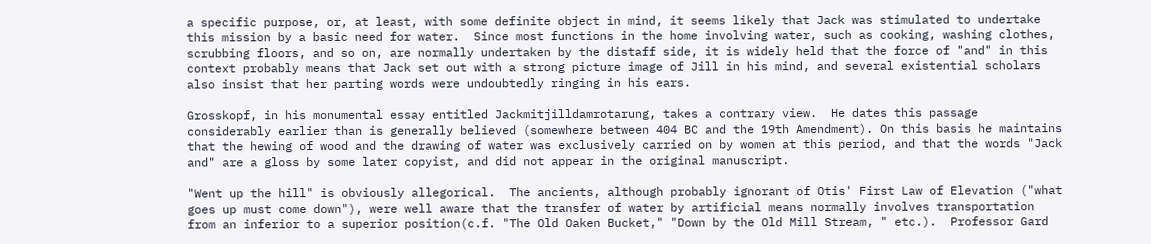a specific purpose, or, at least, with some definite object in mind, it seems likely that Jack was stimulated to undertake this mission by a basic need for water.  Since most functions in the home involving water, such as cooking, washing clothes, scrubbing floors, and so on, are normally undertaken by the distaff side, it is widely held that the force of "and" in this context probably means that Jack set out with a strong picture image of Jill in his mind, and several existential scholars also insist that her parting words were undoubtedly ringing in his ears.

Grosskopf, in his monumental essay entitled Jackmitjilldamrotarung, takes a contrary view.  He dates this passage considerably earlier than is generally believed (somewhere between 404 BC and the 19th Amendment). On this basis he maintains that the hewing of wood and the drawing of water was exclusively carried on by women at this period, and that the words "Jack and" are a gloss by some later copyist, and did not appear in the original manuscript.

"Went up the hill" is obviously allegorical.  The ancients, although probably ignorant of Otis' First Law of Elevation ("what goes up must come down"), were well aware that the transfer of water by artificial means normally involves transportation from an inferior to a superior position(c.f. "The Old Oaken Bucket," "Down by the Old Mill Stream, " etc.).  Professor Gard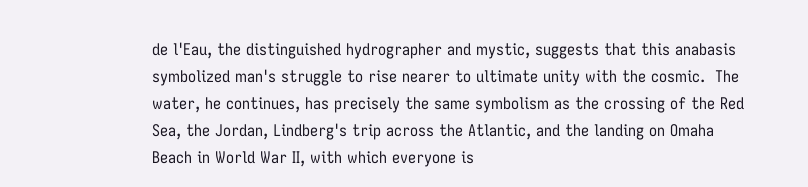de l'Eau, the distinguished hydrographer and mystic, suggests that this anabasis symbolized man's struggle to rise nearer to ultimate unity with the cosmic.  The water, he continues, has precisely the same symbolism as the crossing of the Red Sea, the Jordan, Lindberg's trip across the Atlantic, and the landing on Omaha Beach in World War II, with which everyone is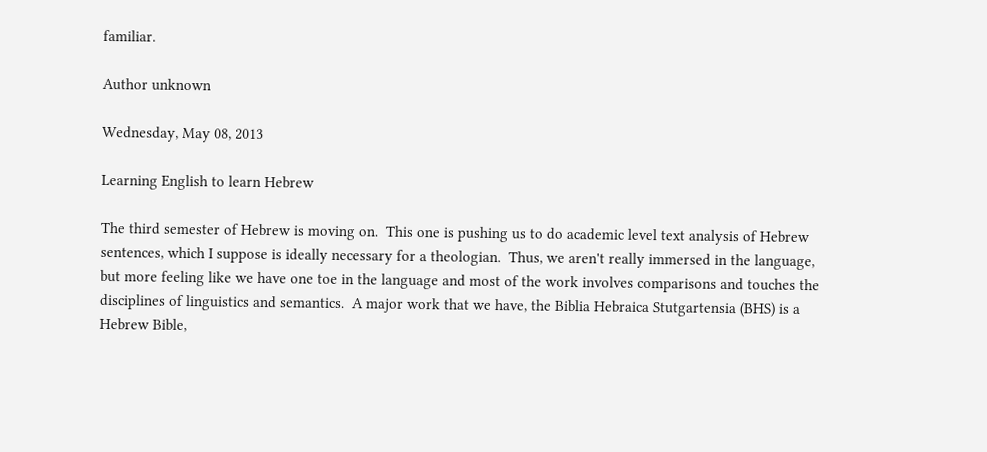familiar.

Author unknown

Wednesday, May 08, 2013

Learning English to learn Hebrew

The third semester of Hebrew is moving on.  This one is pushing us to do academic level text analysis of Hebrew sentences, which I suppose is ideally necessary for a theologian.  Thus, we aren't really immersed in the language, but more feeling like we have one toe in the language and most of the work involves comparisons and touches the disciplines of linguistics and semantics.  A major work that we have, the Biblia Hebraica Stutgartensia (BHS) is a Hebrew Bible,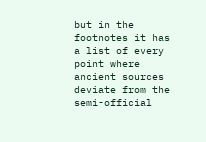but in the footnotes it has a list of every point where ancient sources deviate from the semi-official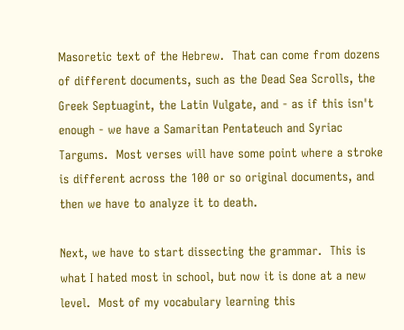Masoretic text of the Hebrew.  That can come from dozens of different documents, such as the Dead Sea Scrolls, the Greek Septuagint, the Latin Vulgate, and - as if this isn't enough - we have a Samaritan Pentateuch and Syriac Targums.  Most verses will have some point where a stroke is different across the 100 or so original documents, and then we have to analyze it to death.

Next, we have to start dissecting the grammar.  This is what I hated most in school, but now it is done at a new level.  Most of my vocabulary learning this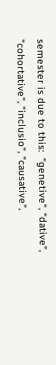semester is due to this:  "genetive", "dative", "cohortative", "inclusio", "causative",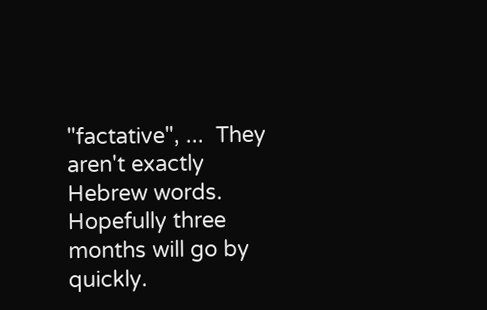"factative", ...  They aren't exactly Hebrew words.  Hopefully three months will go by quickly.